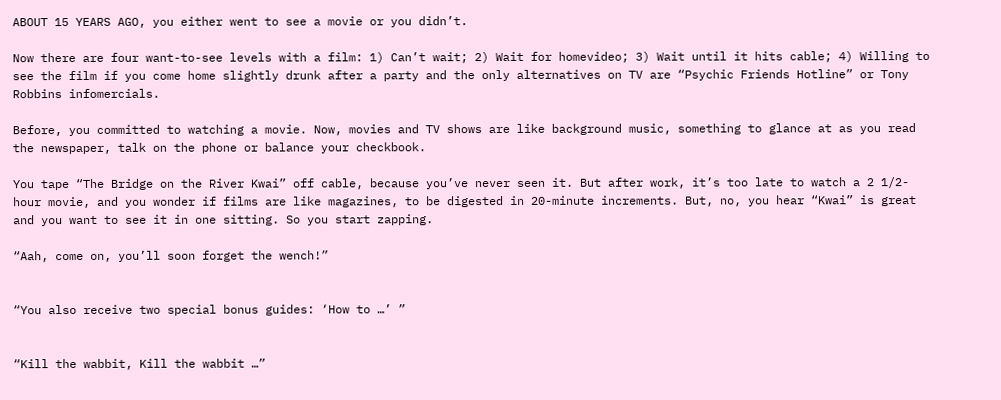ABOUT 15 YEARS AGO, you either went to see a movie or you didn’t.

Now there are four want-to-see levels with a film: 1) Can’t wait; 2) Wait for homevideo; 3) Wait until it hits cable; 4) Willing to see the film if you come home slightly drunk after a party and the only alternatives on TV are “Psychic Friends Hotline” or Tony Robbins infomercials.

Before, you committed to watching a movie. Now, movies and TV shows are like background music, something to glance at as you read the newspaper, talk on the phone or balance your checkbook.

You tape “The Bridge on the River Kwai” off cable, because you’ve never seen it. But after work, it’s too late to watch a 2 1/2-hour movie, and you wonder if films are like magazines, to be digested in 20-minute increments. But, no, you hear “Kwai” is great and you want to see it in one sitting. So you start zapping.

“Aah, come on, you’ll soon forget the wench!”


“You also receive two special bonus guides: ‘How to …’ ”


“Kill the wabbit, Kill the wabbit …”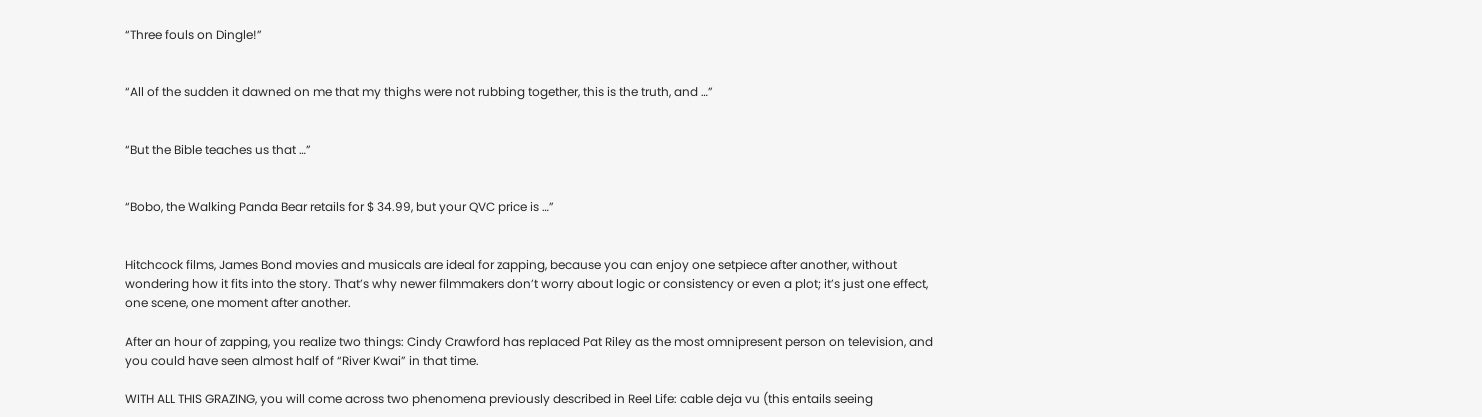“Three fouls on Dingle!”


“All of the sudden it dawned on me that my thighs were not rubbing together, this is the truth, and …”


“But the Bible teaches us that …”


“Bobo, the Walking Panda Bear retails for $ 34.99, but your QVC price is …”


Hitchcock films, James Bond movies and musicals are ideal for zapping, because you can enjoy one setpiece after another, without wondering how it fits into the story. That’s why newer filmmakers don’t worry about logic or consistency or even a plot; it’s just one effect, one scene, one moment after another.

After an hour of zapping, you realize two things: Cindy Crawford has replaced Pat Riley as the most omnipresent person on television, and you could have seen almost half of “River Kwai” in that time.

WITH ALL THIS GRAZING, you will come across two phenomena previously described in Reel Life: cable deja vu (this entails seeing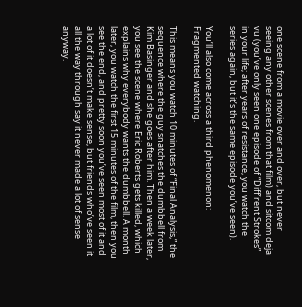one scene from a movie over and over, but never seeing any other scenes from that film) and sitcom deja vu (you’ve only seen one episode of “Diff’rent Strokes” in your life; after years of resistance, you watch the series again, but it’s the same episode you’ve seen).

You’ll also come across a third phenomenon: Fragmented watching.

This means you watch 10 minutes of “Final Analysis,” the sequence where the guy snatches the dumbbell from Kim Basinger and she goes after him. Then a week later, you see the scene where Eric Roberts gets killed, which explains why everybody wants the dumbbell. A month later, you watch the first 15 minutes of the film, then you see the end, and pretty soon you’ve seen most of it and a lot of it doesn’t make sense, but friends who’ve seen it all the way through say it never made a lot of sense anyway.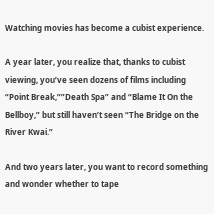Watching movies has become a cubist experience.

A year later, you realize that, thanks to cubist viewing, you’ve seen dozens of films including “Point Break,””Death Spa” and “Blame It On the Bellboy,” but still haven’t seen “The Bridge on the River Kwai.”

And two years later, you want to record something and wonder whether to tape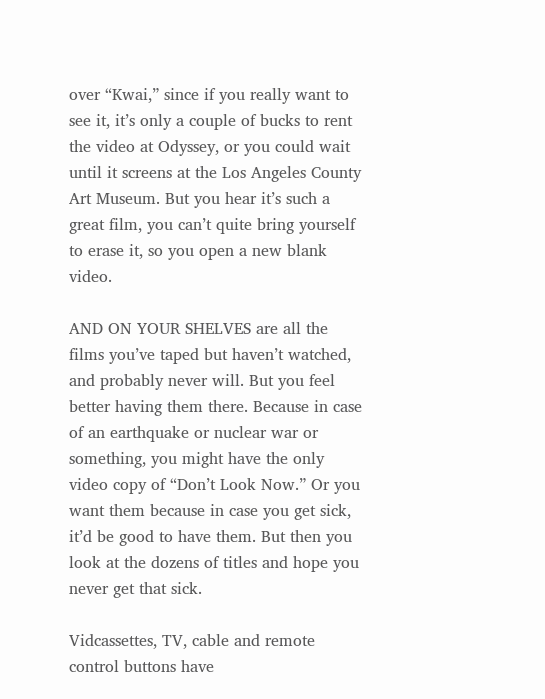over “Kwai,” since if you really want to see it, it’s only a couple of bucks to rent the video at Odyssey, or you could wait until it screens at the Los Angeles County Art Museum. But you hear it’s such a great film, you can’t quite bring yourself to erase it, so you open a new blank video.

AND ON YOUR SHELVES are all the films you’ve taped but haven’t watched, and probably never will. But you feel better having them there. Because in case of an earthquake or nuclear war or something, you might have the only video copy of “Don’t Look Now.” Or you want them because in case you get sick, it’d be good to have them. But then you look at the dozens of titles and hope you never get that sick.

Vidcassettes, TV, cable and remote control buttons have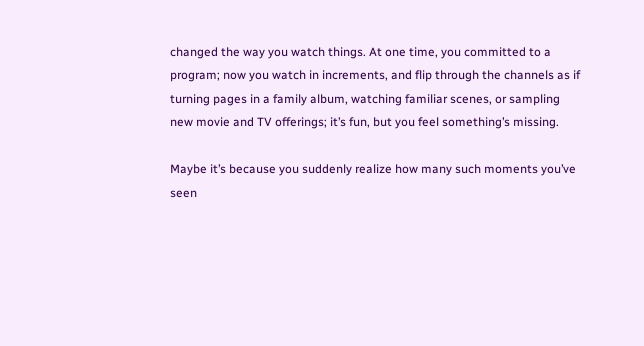changed the way you watch things. At one time, you committed to a program; now you watch in increments, and flip through the channels as if turning pages in a family album, watching familiar scenes, or sampling new movie and TV offerings; it’s fun, but you feel something’s missing.

Maybe it’s because you suddenly realize how many such moments you’ve seen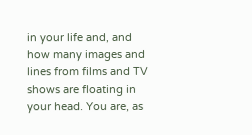in your life and, and how many images and lines from films and TV shows are floating in your head. You are, as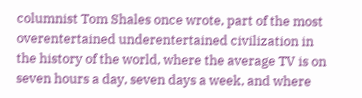columnist Tom Shales once wrote, part of the most overentertained underentertained civilization in the history of the world, where the average TV is on seven hours a day, seven days a week, and where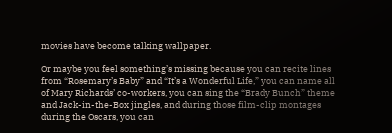movies have become talking wallpaper.

Or maybe you feel something’s missing because you can recite lines from “Rosemary’s Baby” and “It’s a Wonderful Life,” you can name all of Mary Richards’ co-workers, you can sing the “Brady Bunch” theme and Jack-in-the-Box jingles, and during those film-clip montages during the Oscars, you can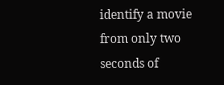identify a movie from only two seconds of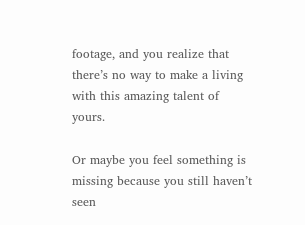footage, and you realize that there’s no way to make a living with this amazing talent of yours.

Or maybe you feel something is missing because you still haven’t seen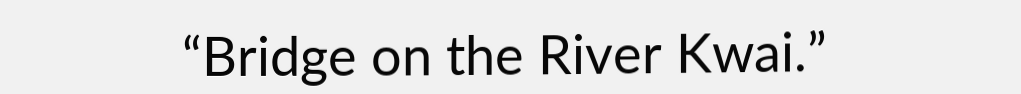“Bridge on the River Kwai.”